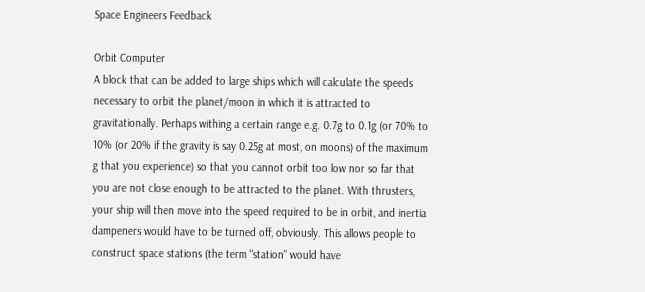Space Engineers Feedback

Orbit Computer
A block that can be added to large ships which will calculate the speeds necessary to orbit the planet/moon in which it is attracted to gravitationally. Perhaps withing a certain range e.g. 0.7g to 0.1g (or 70% to 10% (or 20% if the gravity is say 0.25g at most, on moons) of the maximum g that you experience) so that you cannot orbit too low nor so far that you are not close enough to be attracted to the planet. With thrusters, your ship will then move into the speed required to be in orbit, and inertia dampeners would have to be turned off, obviously. This allows people to construct space stations (the term "station" would have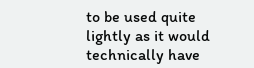to be used quite lightly as it would technically have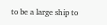to be a large ship to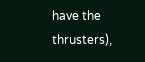have the thrusters),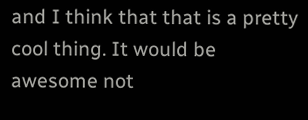and I think that that is a pretty cool thing. It would be awesome not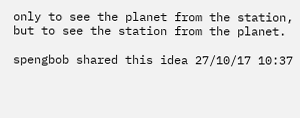only to see the planet from the station, but to see the station from the planet.

spengbob shared this idea 27/10/17 10:37